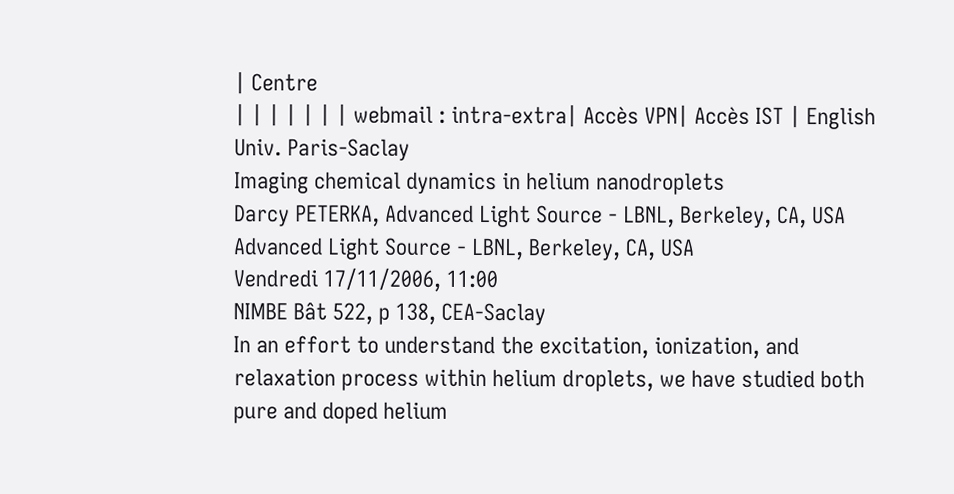| Centre
| | | | | | | webmail : intra-extra| Accès VPN| Accès IST | English
Univ. Paris-Saclay
Imaging chemical dynamics in helium nanodroplets
Darcy PETERKA, Advanced Light Source - LBNL, Berkeley, CA, USA
Advanced Light Source - LBNL, Berkeley, CA, USA
Vendredi 17/11/2006, 11:00
NIMBE Bât 522, p 138, CEA-Saclay
In an effort to understand the excitation, ionization, and relaxation process within helium droplets, we have studied both pure and doped helium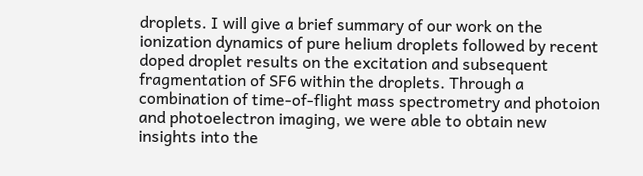droplets. I will give a brief summary of our work on the ionization dynamics of pure helium droplets followed by recent doped droplet results on the excitation and subsequent fragmentation of SF6 within the droplets. Through a combination of time-of-flight mass spectrometry and photoion and photoelectron imaging, we were able to obtain new insights into the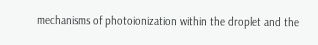mechanisms of photoionization within the droplet and the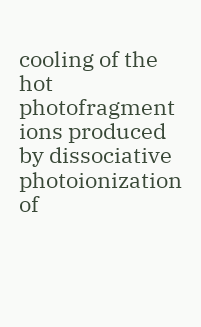cooling of the hot photofragment ions produced by dissociative photoionization of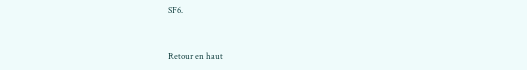SF6.


Retour en haut